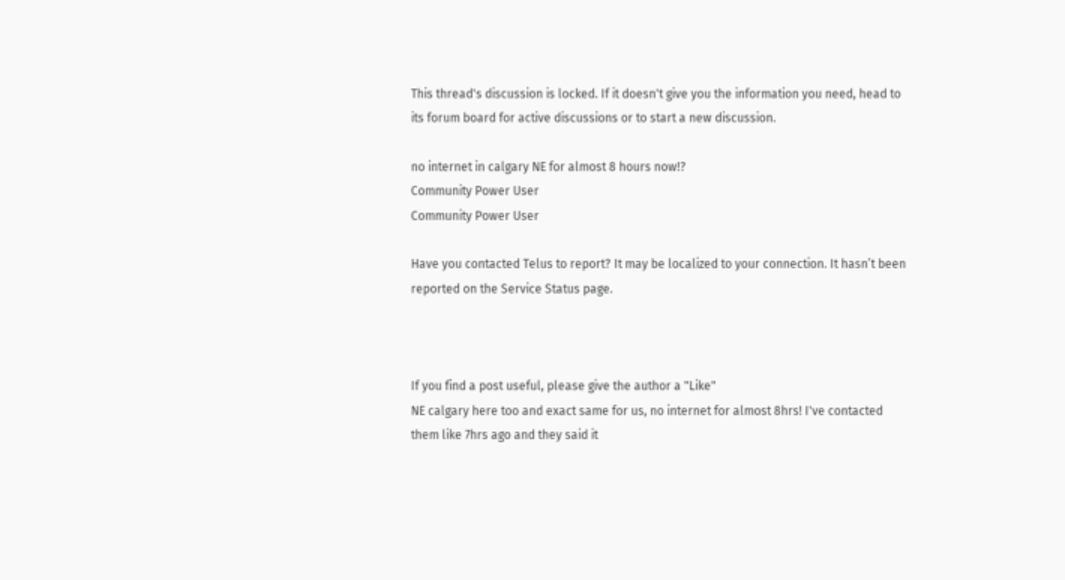This thread's discussion is locked. If it doesn't give you the information you need, head to its forum board for active discussions or to start a new discussion.

no internet in calgary NE for almost 8 hours now!?
Community Power User
Community Power User

Have you contacted Telus to report? It may be localized to your connection. It hasn’t been reported on the Service Status page.



If you find a post useful, please give the author a "Like"
NE calgary here too and exact same for us, no internet for almost 8hrs! I've contacted them like 7hrs ago and they said it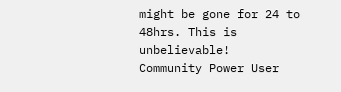might be gone for 24 to 48hrs. This is unbelievable!
Community Power User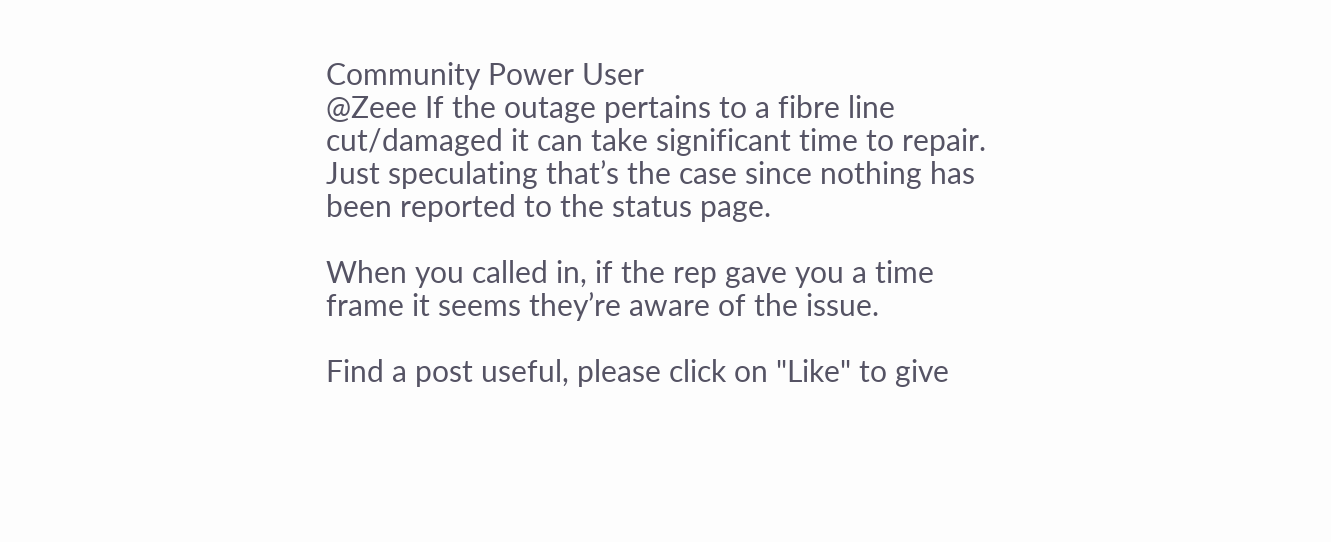Community Power User
@Zeee If the outage pertains to a fibre line cut/damaged it can take significant time to repair. Just speculating that’s the case since nothing has been reported to the status page.

When you called in, if the rep gave you a time frame it seems they’re aware of the issue.

Find a post useful, please click on "Like" to give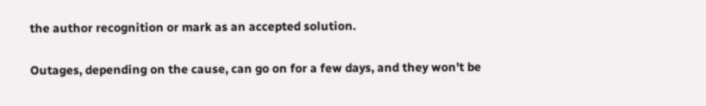the author recognition or mark as an accepted solution.

Outages, depending on the cause, can go on for a few days, and they won't be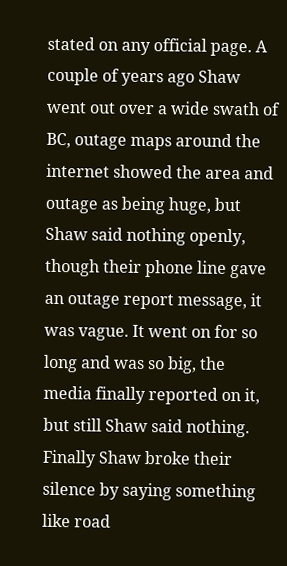stated on any official page. A couple of years ago Shaw went out over a wide swath of BC, outage maps around the internet showed the area and outage as being huge, but Shaw said nothing openly, though their phone line gave an outage report message, it was vague. It went on for so long and was so big, the media finally reported on it, but still Shaw said nothing. Finally Shaw broke their silence by saying something like road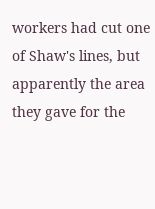workers had cut one of Shaw's lines, but apparently the area they gave for the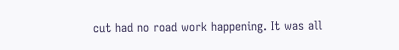cut had no road work happening. It was all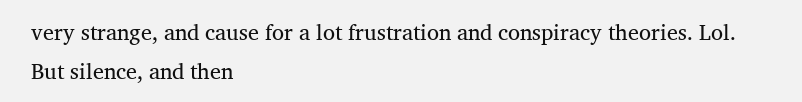very strange, and cause for a lot frustration and conspiracy theories. Lol. But silence, and then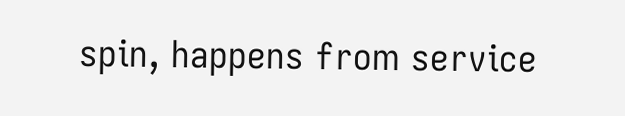spin, happens from service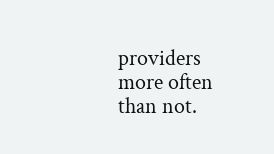providers more often than not.